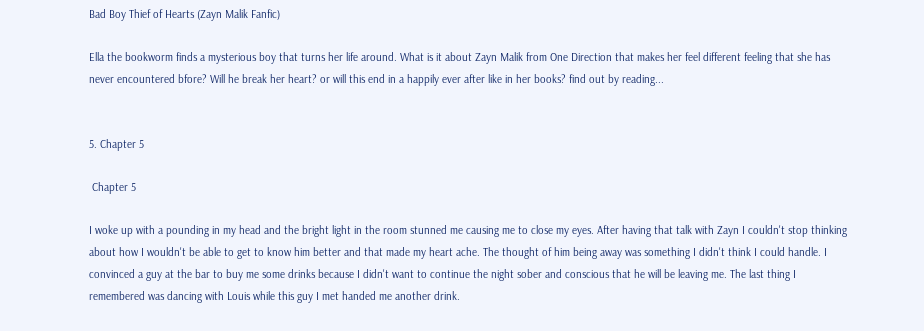Bad Boy Thief of Hearts (Zayn Malik Fanfic)

Ella the bookworm finds a mysterious boy that turns her life around. What is it about Zayn Malik from One Direction that makes her feel different feeling that she has never encountered bfore? Will he break her heart? or will this end in a happily ever after like in her books? find out by reading...


5. Chapter 5

 Chapter 5

I woke up with a pounding in my head and the bright light in the room stunned me causing me to close my eyes. After having that talk with Zayn I couldn't stop thinking about how I wouldn't be able to get to know him better and that made my heart ache. The thought of him being away was something I didn't think I could handle. I convinced a guy at the bar to buy me some drinks because I didn't want to continue the night sober and conscious that he will be leaving me. The last thing I remembered was dancing with Louis while this guy I met handed me another drink.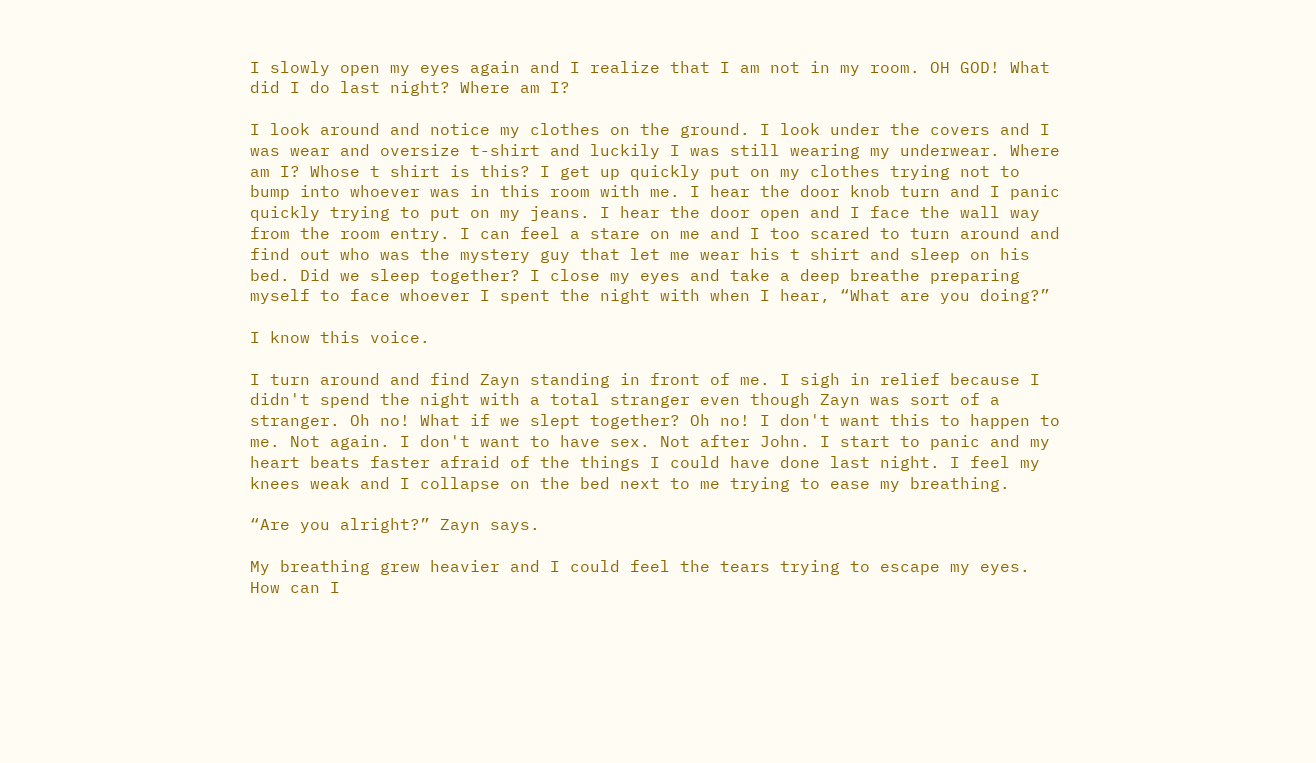I slowly open my eyes again and I realize that I am not in my room. OH GOD! What did I do last night? Where am I?

I look around and notice my clothes on the ground. I look under the covers and I was wear and oversize t-shirt and luckily I was still wearing my underwear. Where am I? Whose t shirt is this? I get up quickly put on my clothes trying not to bump into whoever was in this room with me. I hear the door knob turn and I panic quickly trying to put on my jeans. I hear the door open and I face the wall way from the room entry. I can feel a stare on me and I too scared to turn around and find out who was the mystery guy that let me wear his t shirt and sleep on his bed. Did we sleep together? I close my eyes and take a deep breathe preparing myself to face whoever I spent the night with when I hear, “What are you doing?”

I know this voice.

I turn around and find Zayn standing in front of me. I sigh in relief because I didn't spend the night with a total stranger even though Zayn was sort of a stranger. Oh no! What if we slept together? Oh no! I don't want this to happen to me. Not again. I don't want to have sex. Not after John. I start to panic and my heart beats faster afraid of the things I could have done last night. I feel my knees weak and I collapse on the bed next to me trying to ease my breathing.

“Are you alright?” Zayn says.

My breathing grew heavier and I could feel the tears trying to escape my eyes. How can I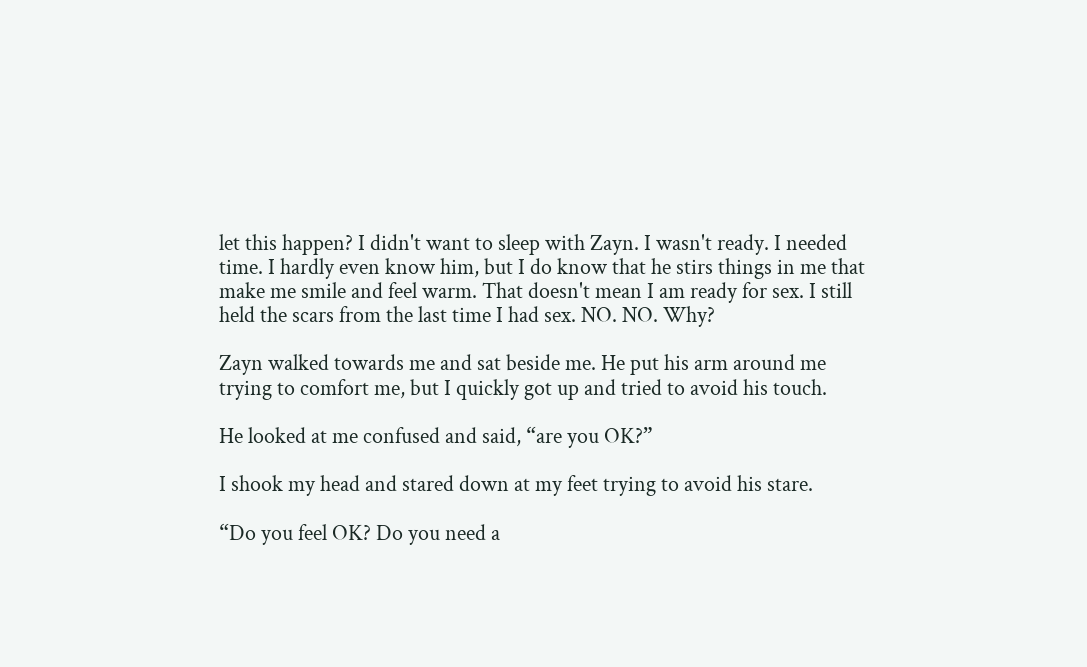let this happen? I didn't want to sleep with Zayn. I wasn't ready. I needed time. I hardly even know him, but I do know that he stirs things in me that make me smile and feel warm. That doesn't mean I am ready for sex. I still held the scars from the last time I had sex. NO. NO. Why?

Zayn walked towards me and sat beside me. He put his arm around me trying to comfort me, but I quickly got up and tried to avoid his touch.

He looked at me confused and said, “are you OK?”

I shook my head and stared down at my feet trying to avoid his stare.

“Do you feel OK? Do you need a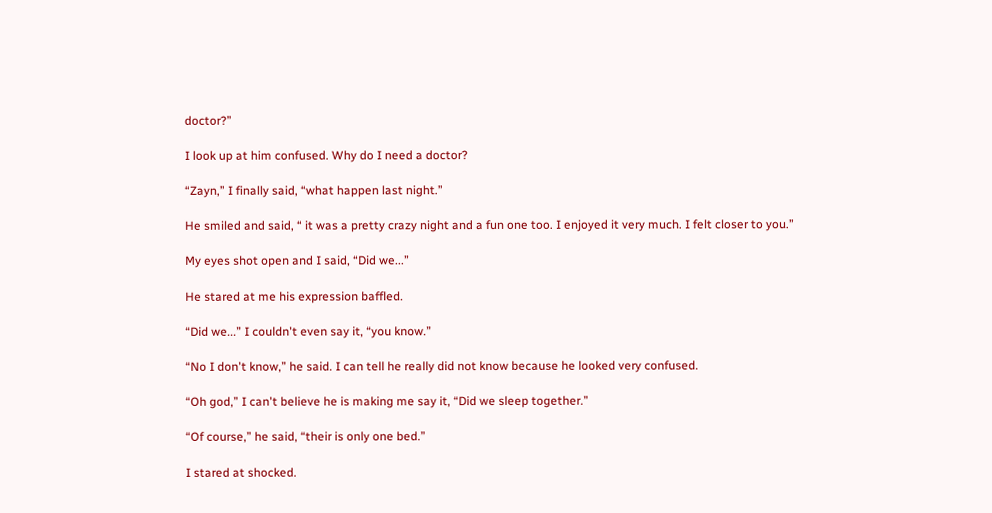doctor?”

I look up at him confused. Why do I need a doctor?

“Zayn,” I finally said, “what happen last night.”

He smiled and said, “ it was a pretty crazy night and a fun one too. I enjoyed it very much. I felt closer to you.”

My eyes shot open and I said, “Did we...”

He stared at me his expression baffled.

“Did we...” I couldn't even say it, “you know.”

“No I don't know,” he said. I can tell he really did not know because he looked very confused.

“Oh god,” I can't believe he is making me say it, “Did we sleep together.”

“Of course,” he said, “their is only one bed.”

I stared at shocked.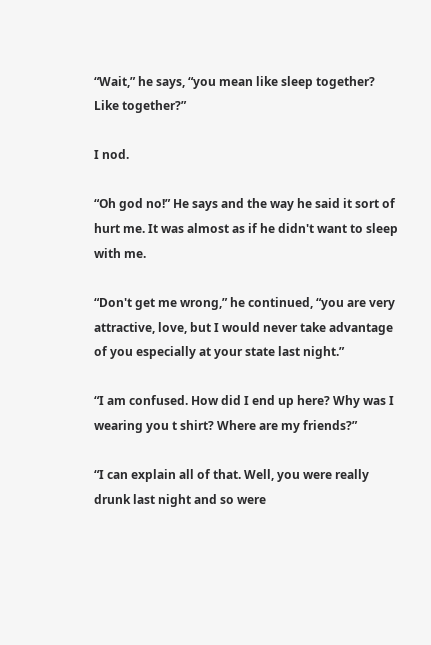“Wait,” he says, “you mean like sleep together? Like together?”

I nod.

“Oh god no!” He says and the way he said it sort of hurt me. It was almost as if he didn't want to sleep with me.

“Don't get me wrong,” he continued, “you are very attractive, love, but I would never take advantage of you especially at your state last night.”

“I am confused. How did I end up here? Why was I wearing you t shirt? Where are my friends?”

“I can explain all of that. Well, you were really drunk last night and so were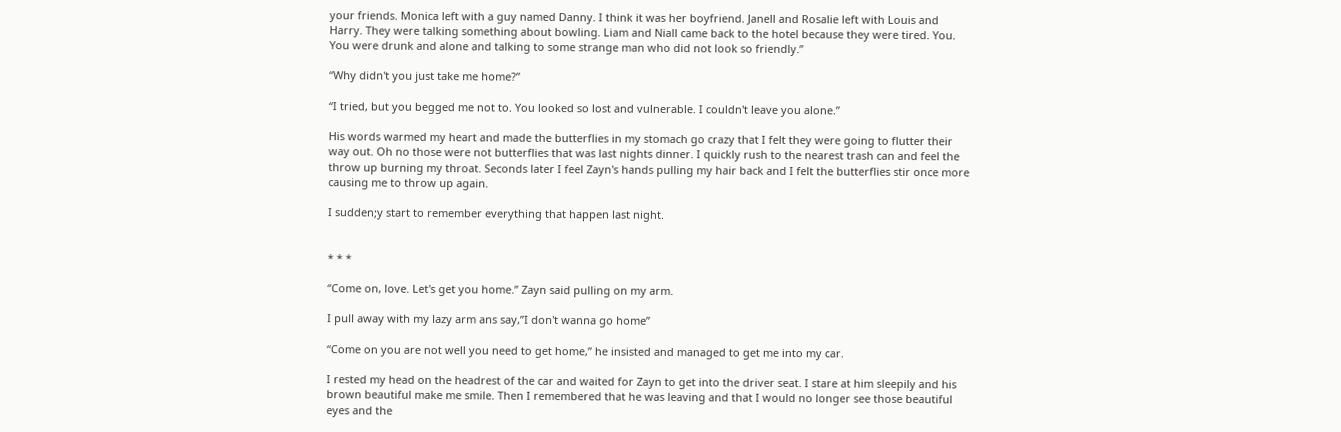your friends. Monica left with a guy named Danny. I think it was her boyfriend. Janell and Rosalie left with Louis and Harry. They were talking something about bowling. Liam and Niall came back to the hotel because they were tired. You. You were drunk and alone and talking to some strange man who did not look so friendly.”

“Why didn't you just take me home?”

“I tried, but you begged me not to. You looked so lost and vulnerable. I couldn't leave you alone.”

His words warmed my heart and made the butterflies in my stomach go crazy that I felt they were going to flutter their way out. Oh no those were not butterflies that was last nights dinner. I quickly rush to the nearest trash can and feel the throw up burning my throat. Seconds later I feel Zayn's hands pulling my hair back and I felt the butterflies stir once more causing me to throw up again.

I sudden;y start to remember everything that happen last night.


* * *

“Come on, love. Let's get you home.” Zayn said pulling on my arm.

I pull away with my lazy arm ans say,”I don't wanna go home”

“Come on you are not well you need to get home,” he insisted and managed to get me into my car.

I rested my head on the headrest of the car and waited for Zayn to get into the driver seat. I stare at him sleepily and his brown beautiful make me smile. Then I remembered that he was leaving and that I would no longer see those beautiful eyes and the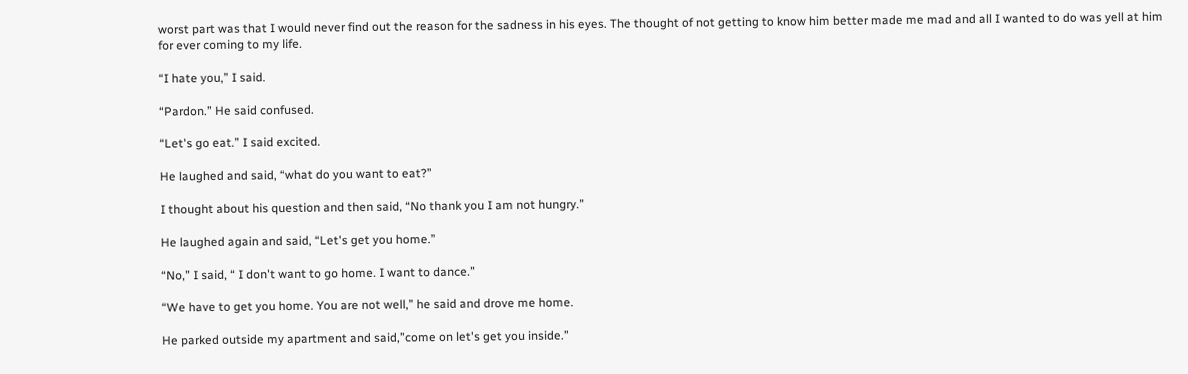worst part was that I would never find out the reason for the sadness in his eyes. The thought of not getting to know him better made me mad and all I wanted to do was yell at him for ever coming to my life.

“I hate you,” I said.

“Pardon.” He said confused.

“Let's go eat.” I said excited.

He laughed and said, “what do you want to eat?”

I thought about his question and then said, “No thank you I am not hungry.”

He laughed again and said, “Let's get you home.”

“No,” I said, “ I don't want to go home. I want to dance.”

“We have to get you home. You are not well,” he said and drove me home.

He parked outside my apartment and said,”come on let's get you inside.”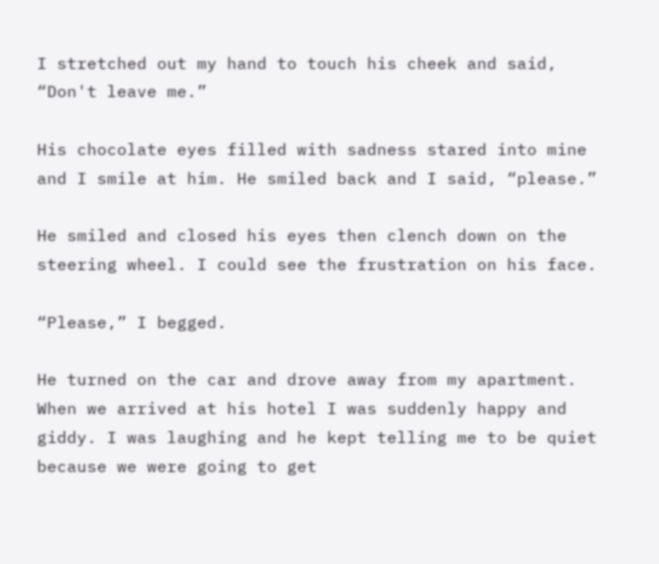I stretched out my hand to touch his cheek and said, “Don't leave me.”

His chocolate eyes filled with sadness stared into mine and I smile at him. He smiled back and I said, “please.”

He smiled and closed his eyes then clench down on the steering wheel. I could see the frustration on his face.

“Please,” I begged.

He turned on the car and drove away from my apartment. When we arrived at his hotel I was suddenly happy and giddy. I was laughing and he kept telling me to be quiet because we were going to get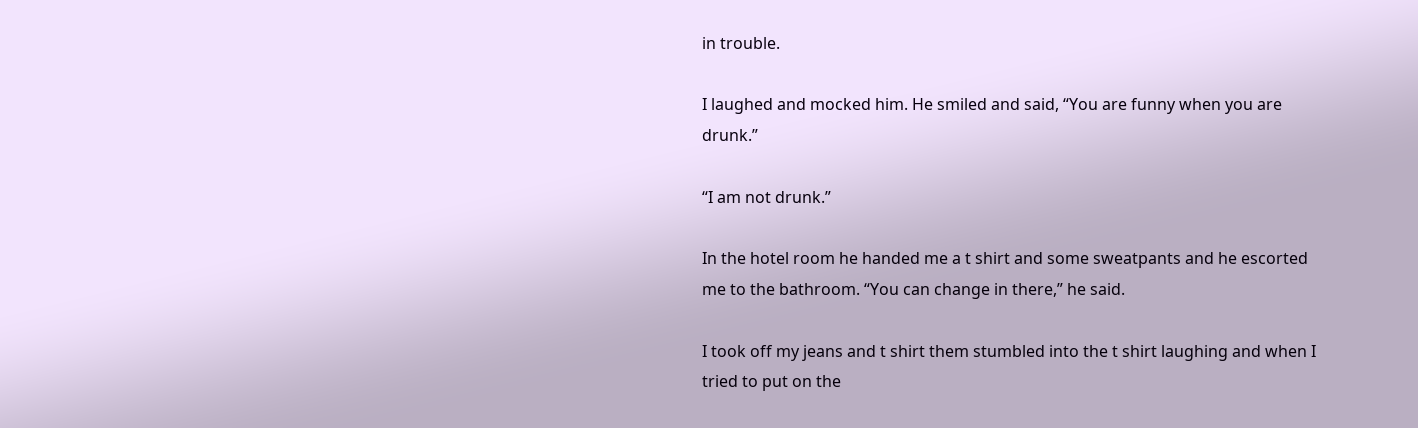in trouble.

I laughed and mocked him. He smiled and said, “You are funny when you are drunk.”

“I am not drunk.”

In the hotel room he handed me a t shirt and some sweatpants and he escorted me to the bathroom. “You can change in there,” he said.

I took off my jeans and t shirt them stumbled into the t shirt laughing and when I tried to put on the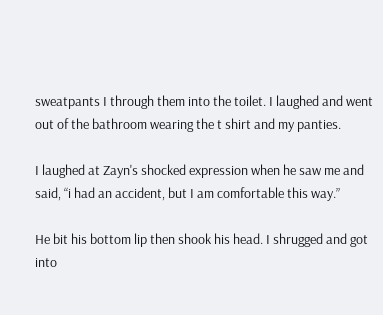sweatpants I through them into the toilet. I laughed and went out of the bathroom wearing the t shirt and my panties.

I laughed at Zayn's shocked expression when he saw me and said, “i had an accident, but I am comfortable this way.”

He bit his bottom lip then shook his head. I shrugged and got into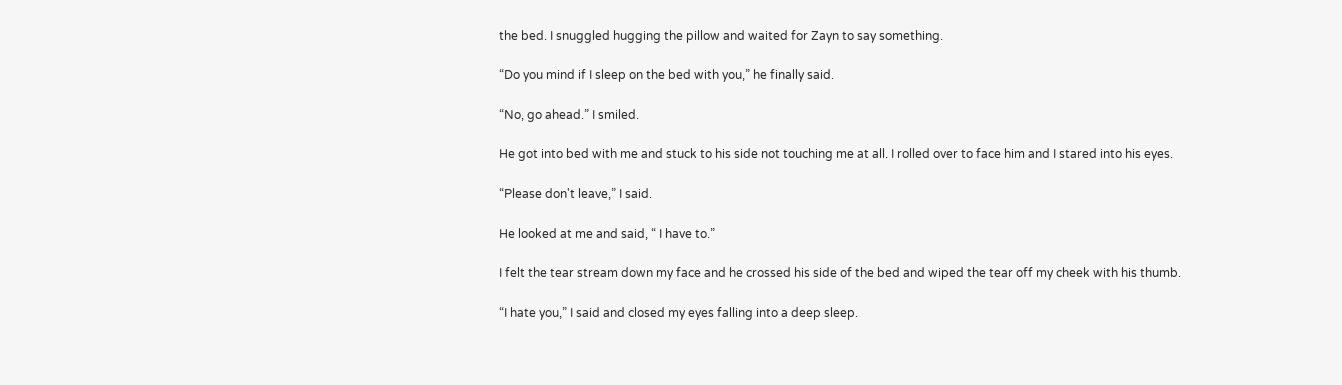the bed. I snuggled hugging the pillow and waited for Zayn to say something.

“Do you mind if I sleep on the bed with you,” he finally said.

“No, go ahead.” I smiled.

He got into bed with me and stuck to his side not touching me at all. I rolled over to face him and I stared into his eyes.

“Please don't leave,” I said.

He looked at me and said, “ I have to.”

I felt the tear stream down my face and he crossed his side of the bed and wiped the tear off my cheek with his thumb.

“I hate you,” I said and closed my eyes falling into a deep sleep.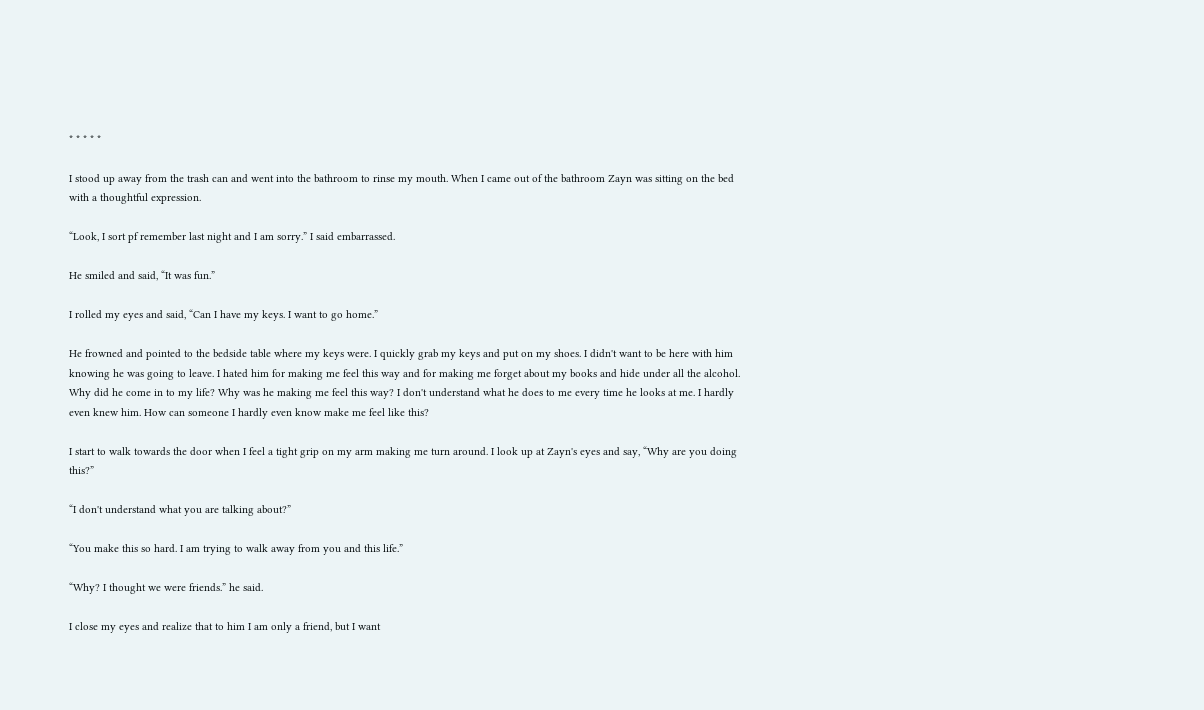* * * * *

I stood up away from the trash can and went into the bathroom to rinse my mouth. When I came out of the bathroom Zayn was sitting on the bed with a thoughtful expression.

“Look, I sort pf remember last night and I am sorry.” I said embarrassed.

He smiled and said, “It was fun.”

I rolled my eyes and said, “Can I have my keys. I want to go home.”

He frowned and pointed to the bedside table where my keys were. I quickly grab my keys and put on my shoes. I didn't want to be here with him knowing he was going to leave. I hated him for making me feel this way and for making me forget about my books and hide under all the alcohol. Why did he come in to my life? Why was he making me feel this way? I don't understand what he does to me every time he looks at me. I hardly even knew him. How can someone I hardly even know make me feel like this?

I start to walk towards the door when I feel a tight grip on my arm making me turn around. I look up at Zayn's eyes and say, “Why are you doing this?”

“I don't understand what you are talking about?”

“You make this so hard. I am trying to walk away from you and this life.”

“Why? I thought we were friends.” he said.

I close my eyes and realize that to him I am only a friend, but I want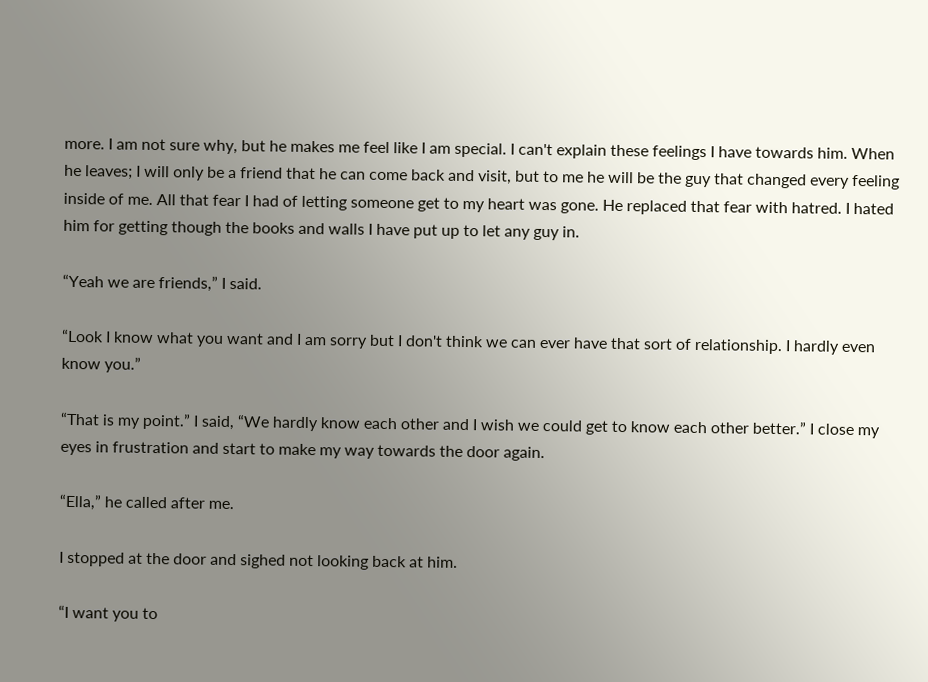more. I am not sure why, but he makes me feel like I am special. I can't explain these feelings I have towards him. When he leaves; I will only be a friend that he can come back and visit, but to me he will be the guy that changed every feeling inside of me. All that fear I had of letting someone get to my heart was gone. He replaced that fear with hatred. I hated him for getting though the books and walls I have put up to let any guy in.

“Yeah we are friends,” I said.

“Look I know what you want and I am sorry but I don't think we can ever have that sort of relationship. I hardly even know you.”

“That is my point.” I said, “We hardly know each other and I wish we could get to know each other better.” I close my eyes in frustration and start to make my way towards the door again.

“Ella,” he called after me.

I stopped at the door and sighed not looking back at him.

“I want you to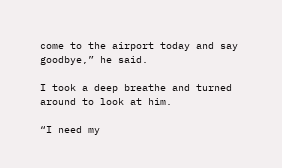come to the airport today and say goodbye,” he said.

I took a deep breathe and turned around to look at him.

“I need my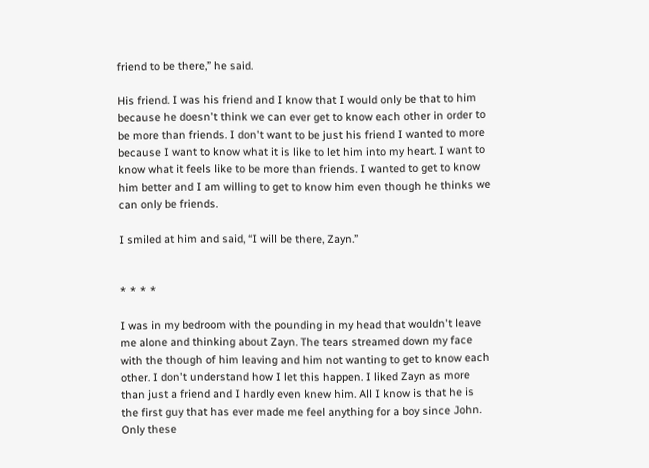friend to be there,” he said.

His friend. I was his friend and I know that I would only be that to him because he doesn't think we can ever get to know each other in order to be more than friends. I don't want to be just his friend I wanted to more because I want to know what it is like to let him into my heart. I want to know what it feels like to be more than friends. I wanted to get to know him better and I am willing to get to know him even though he thinks we can only be friends.

I smiled at him and said, “I will be there, Zayn.”


* * * *

I was in my bedroom with the pounding in my head that wouldn't leave me alone and thinking about Zayn. The tears streamed down my face with the though of him leaving and him not wanting to get to know each other. I don't understand how I let this happen. I liked Zayn as more than just a friend and I hardly even knew him. All I know is that he is the first guy that has ever made me feel anything for a boy since John. Only these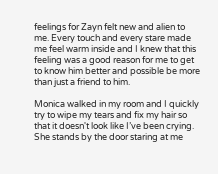feelings for Zayn felt new and alien to me. Every touch and every stare made me feel warm inside and I knew that this feeling was a good reason for me to get to know him better and possible be more than just a friend to him.

Monica walked in my room and I quickly try to wipe my tears and fix my hair so that it doesn't look like I’ve been crying. She stands by the door staring at me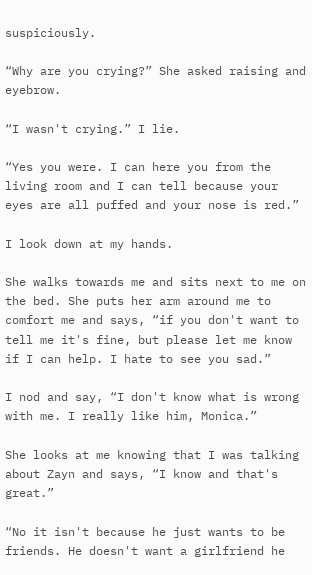suspiciously.

“Why are you crying?” She asked raising and eyebrow.

“I wasn't crying.” I lie.

“Yes you were. I can here you from the living room and I can tell because your eyes are all puffed and your nose is red.”

I look down at my hands.

She walks towards me and sits next to me on the bed. She puts her arm around me to comfort me and says, “if you don't want to tell me it's fine, but please let me know if I can help. I hate to see you sad.”

I nod and say, “I don't know what is wrong with me. I really like him, Monica.”

She looks at me knowing that I was talking about Zayn and says, “I know and that's great.”

“No it isn't because he just wants to be friends. He doesn't want a girlfriend he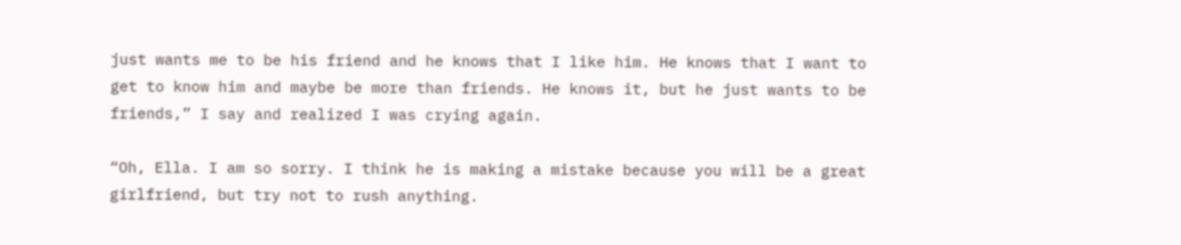just wants me to be his friend and he knows that I like him. He knows that I want to get to know him and maybe be more than friends. He knows it, but he just wants to be friends,” I say and realized I was crying again.

“Oh, Ella. I am so sorry. I think he is making a mistake because you will be a great girlfriend, but try not to rush anything.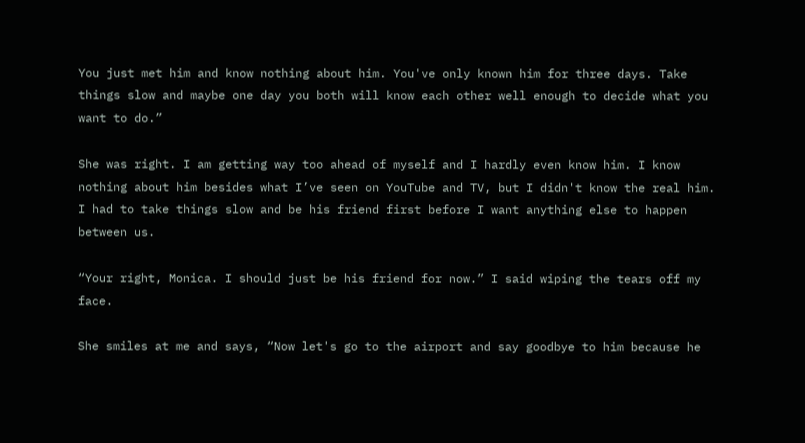You just met him and know nothing about him. You've only known him for three days. Take things slow and maybe one day you both will know each other well enough to decide what you want to do.”

She was right. I am getting way too ahead of myself and I hardly even know him. I know nothing about him besides what I’ve seen on YouTube and TV, but I didn't know the real him. I had to take things slow and be his friend first before I want anything else to happen between us.

“Your right, Monica. I should just be his friend for now.” I said wiping the tears off my face.

She smiles at me and says, “Now let's go to the airport and say goodbye to him because he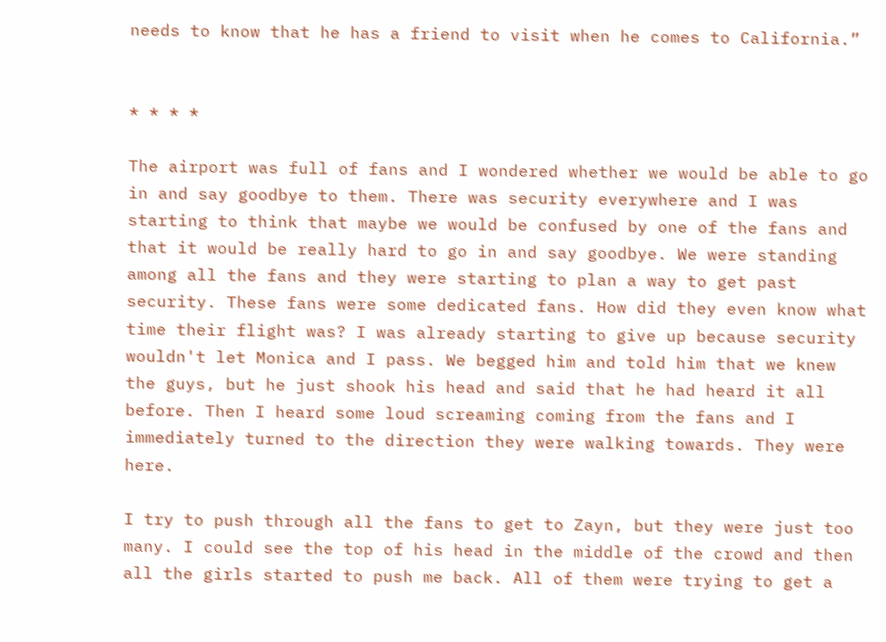needs to know that he has a friend to visit when he comes to California.”


* * * *

The airport was full of fans and I wondered whether we would be able to go in and say goodbye to them. There was security everywhere and I was starting to think that maybe we would be confused by one of the fans and that it would be really hard to go in and say goodbye. We were standing among all the fans and they were starting to plan a way to get past security. These fans were some dedicated fans. How did they even know what time their flight was? I was already starting to give up because security wouldn't let Monica and I pass. We begged him and told him that we knew the guys, but he just shook his head and said that he had heard it all before. Then I heard some loud screaming coming from the fans and I immediately turned to the direction they were walking towards. They were here.

I try to push through all the fans to get to Zayn, but they were just too many. I could see the top of his head in the middle of the crowd and then all the girls started to push me back. All of them were trying to get a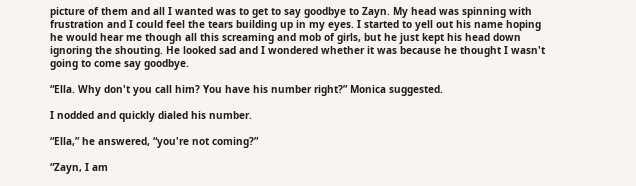picture of them and all I wanted was to get to say goodbye to Zayn. My head was spinning with frustration and I could feel the tears building up in my eyes. I started to yell out his name hoping he would hear me though all this screaming and mob of girls, but he just kept his head down ignoring the shouting. He looked sad and I wondered whether it was because he thought I wasn't going to come say goodbye.

“Ella. Why don't you call him? You have his number right?” Monica suggested.

I nodded and quickly dialed his number.

“Ella,” he answered, “you're not coming?”

“Zayn, I am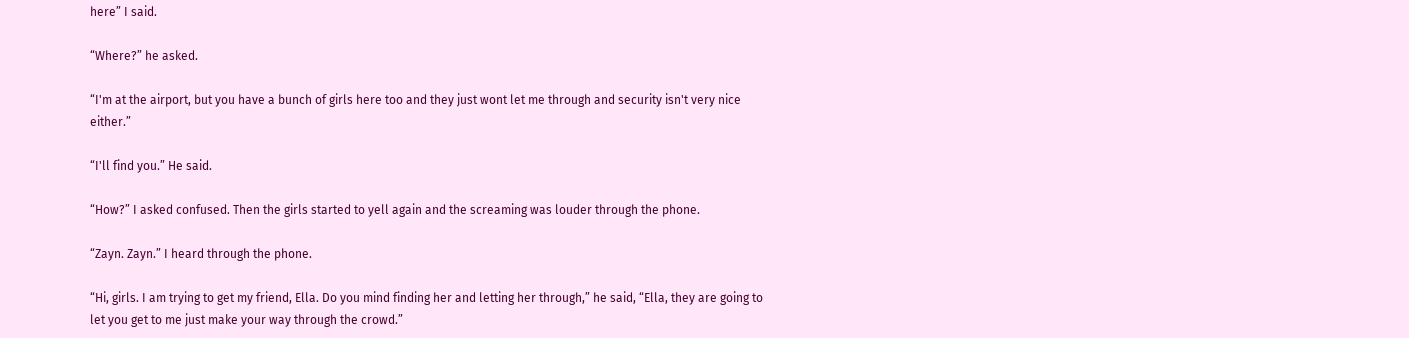here” I said.

“Where?” he asked.

“I'm at the airport, but you have a bunch of girls here too and they just wont let me through and security isn't very nice either.”

“I'll find you.” He said.

“How?” I asked confused. Then the girls started to yell again and the screaming was louder through the phone.

“Zayn. Zayn.” I heard through the phone.

“Hi, girls. I am trying to get my friend, Ella. Do you mind finding her and letting her through,” he said, “Ella, they are going to let you get to me just make your way through the crowd.”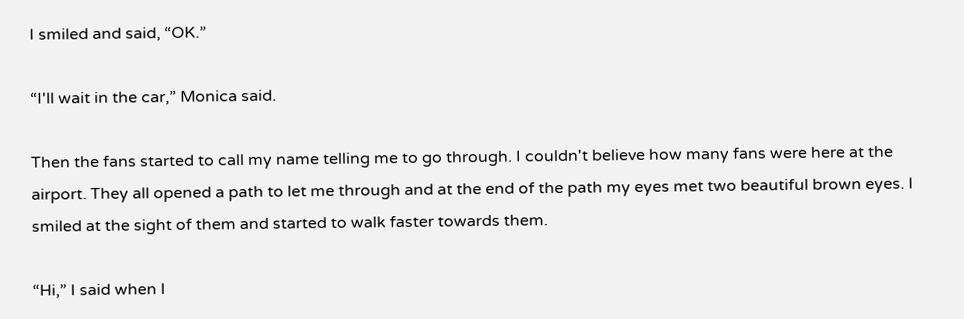I smiled and said, “OK.”

“I'll wait in the car,” Monica said.

Then the fans started to call my name telling me to go through. I couldn't believe how many fans were here at the airport. They all opened a path to let me through and at the end of the path my eyes met two beautiful brown eyes. I smiled at the sight of them and started to walk faster towards them.

“Hi,” I said when I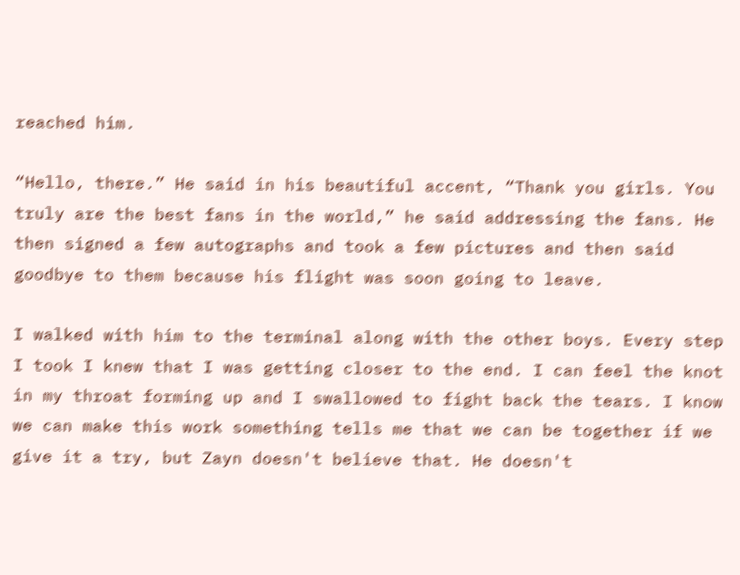reached him.

“Hello, there.” He said in his beautiful accent, “Thank you girls. You truly are the best fans in the world,” he said addressing the fans. He then signed a few autographs and took a few pictures and then said goodbye to them because his flight was soon going to leave.

I walked with him to the terminal along with the other boys. Every step I took I knew that I was getting closer to the end. I can feel the knot in my throat forming up and I swallowed to fight back the tears. I know we can make this work something tells me that we can be together if we give it a try, but Zayn doesn't believe that. He doesn't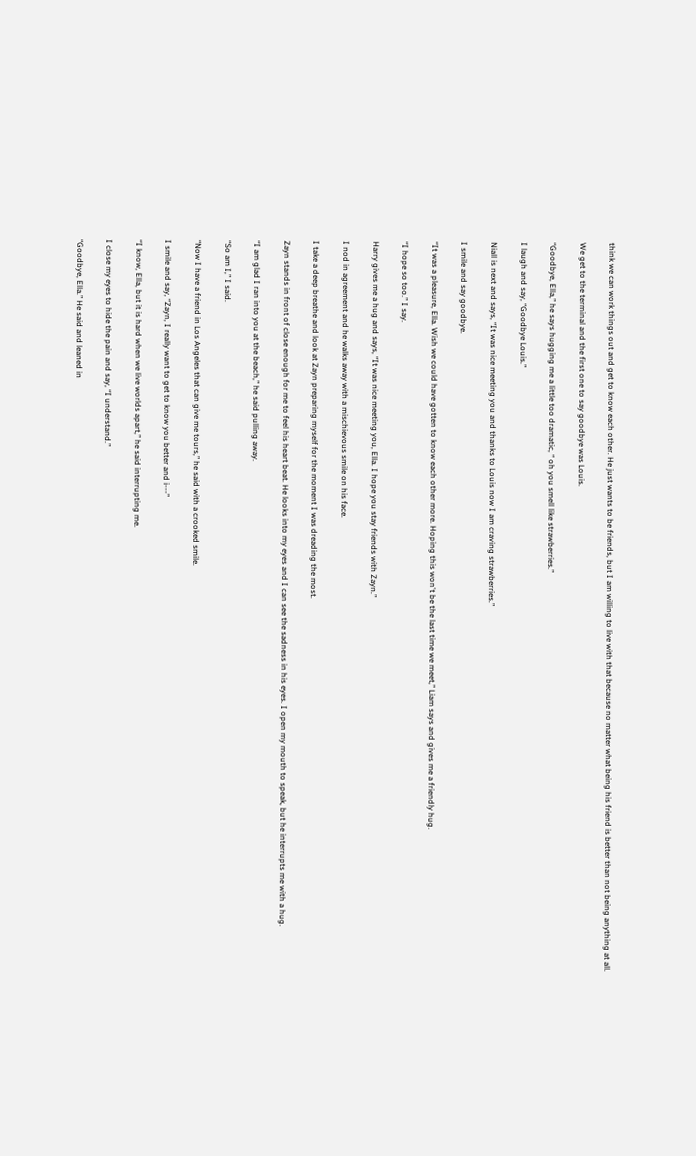think we can work things out and get to know each other. He just wants to be friends, but I am willing to live with that because no matter what being his friend is better than not being anything at all.

We get to the terminal and the first one to say goodbye was Louis.

“Goodbye, Ella,” he says hugging me a little too dramatic, “ oh you smell like strawberries.”

I laugh and say, “Goodbye Louis.”

Niall is next and says, “It was nice meeting you and thanks to Louis now I am craving strawberries.”

I smile and say goodbye.

“It was a pleasure, Ella. Wish we could have gotten to know each other more. Hoping this won't be the last time we meet,” Liam says and gives me a friendly hug.

“I hope so too.” I say.

Harry gives me a hug and says, “It was nice meeting you, Ella. I hope you stay friends with Zayn.”

I nod in agreement and he walks away with a mischievous smile on his face.

I take a deep breathe and look at Zayn preparing myself for the moment I was dreading the most.

Zayn stands in front of close enough for me to feel his heart beat. He looks into my eyes and I can see the sadness in his eyes. I open my mouth to speak, but he interrupts me with a hug.

“I am glad I ran into you at the beach,” he said pulling away.

“So am I,” I said.

“Now I have a friend in Los Angeles that can give me tours,” he said with a crooked smile.

I smile and say, “Zayn, I really want to get to know you better and i---”

“I know, Ella, but it is hard when we live worlds apart,” he said interrupting me.

I close my eyes to hide the pain and say, “I understand.”

“Goodbye, Ella.” He said and leaned in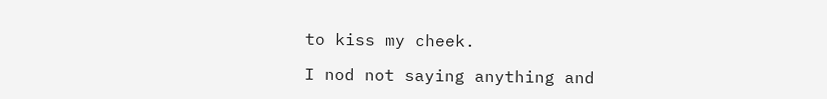to kiss my cheek.

I nod not saying anything and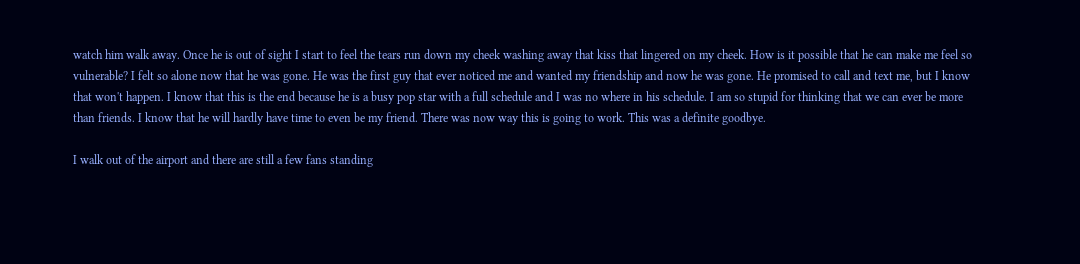watch him walk away. Once he is out of sight I start to feel the tears run down my cheek washing away that kiss that lingered on my cheek. How is it possible that he can make me feel so vulnerable? I felt so alone now that he was gone. He was the first guy that ever noticed me and wanted my friendship and now he was gone. He promised to call and text me, but I know that won't happen. I know that this is the end because he is a busy pop star with a full schedule and I was no where in his schedule. I am so stupid for thinking that we can ever be more than friends. I know that he will hardly have time to even be my friend. There was now way this is going to work. This was a definite goodbye.

I walk out of the airport and there are still a few fans standing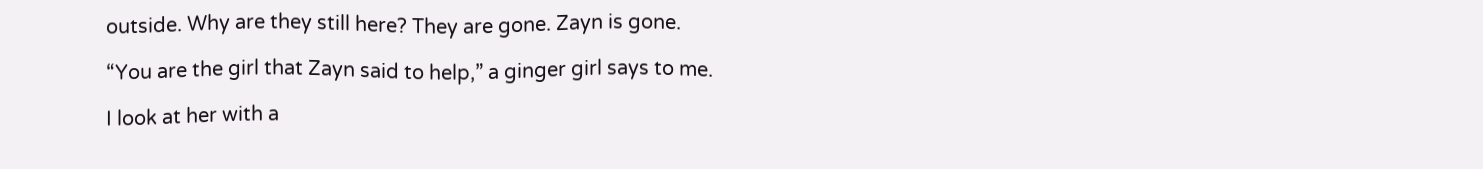outside. Why are they still here? They are gone. Zayn is gone.

“You are the girl that Zayn said to help,” a ginger girl says to me.

I look at her with a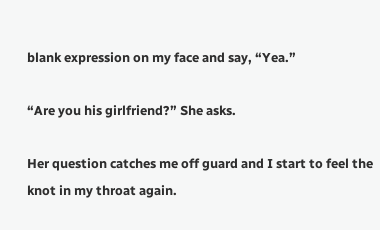blank expression on my face and say, “Yea.”

“Are you his girlfriend?” She asks.

Her question catches me off guard and I start to feel the knot in my throat again.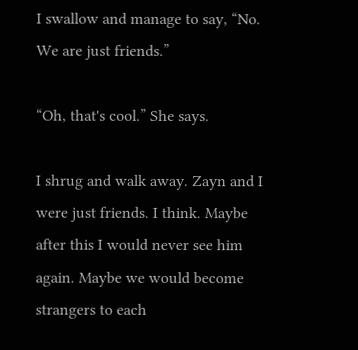I swallow and manage to say, “No. We are just friends.”

“Oh, that's cool.” She says.

I shrug and walk away. Zayn and I were just friends. I think. Maybe after this I would never see him again. Maybe we would become strangers to each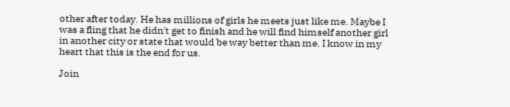other after today. He has millions of girls he meets just like me. Maybe I was a fling that he didn't get to finish and he will find himself another girl in another city or state that would be way better than me. I know in my heart that this is the end for us.

Join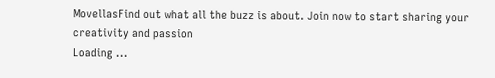MovellasFind out what all the buzz is about. Join now to start sharing your creativity and passion
Loading ...